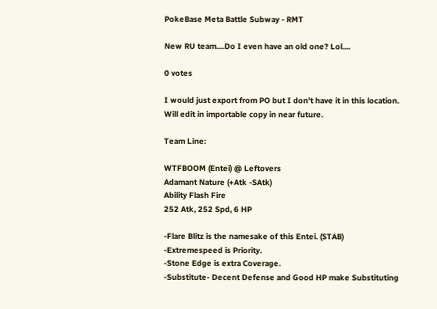PokeBase Meta Battle Subway - RMT

New RU team....Do I even have an old one? Lol....

0 votes

I would just export from PO but I don't have it in this location. Will edit in importable copy in near future.

Team Line:

WTFBOOM (Entei) @ Leftovers
Adamant Nature (+Atk -SAtk)
Ability Flash Fire
252 Atk, 252 Spd, 6 HP

-Flare Blitz is the namesake of this Entei. (STAB)
-Extremespeed is Priority.
-Stone Edge is extra Coverage.
-Substitute- Decent Defense and Good HP make Substituting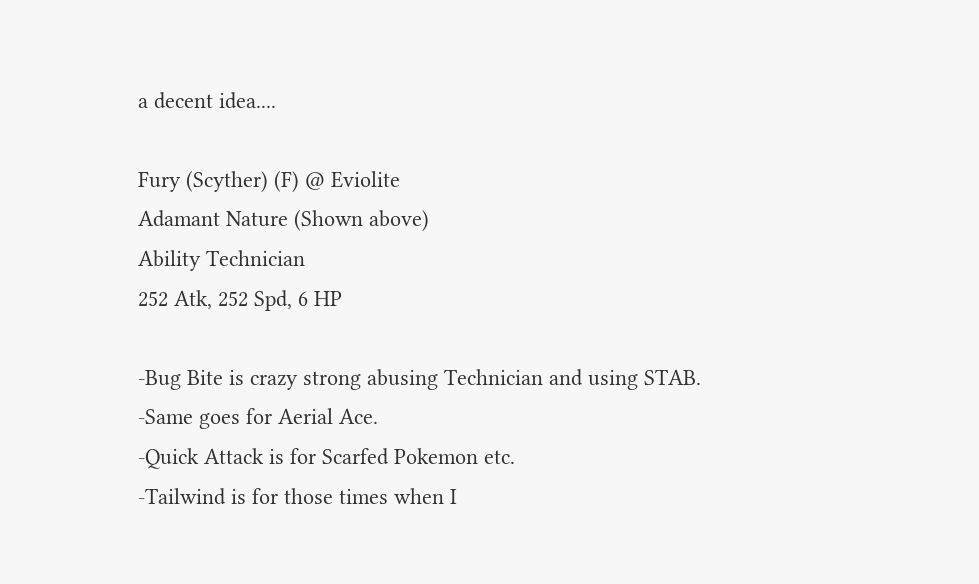a decent idea....

Fury (Scyther) (F) @ Eviolite
Adamant Nature (Shown above)
Ability Technician
252 Atk, 252 Spd, 6 HP

-Bug Bite is crazy strong abusing Technician and using STAB.
-Same goes for Aerial Ace.
-Quick Attack is for Scarfed Pokemon etc.
-Tailwind is for those times when I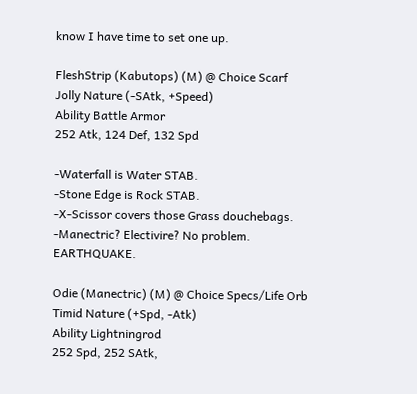know I have time to set one up.

FleshStrip (Kabutops) (M) @ Choice Scarf
Jolly Nature (-SAtk, +Speed)
Ability Battle Armor
252 Atk, 124 Def, 132 Spd

-Waterfall is Water STAB.
-Stone Edge is Rock STAB.
-X-Scissor covers those Grass douchebags.
-Manectric? Electivire? No problem. EARTHQUAKE.

Odie (Manectric) (M) @ Choice Specs/Life Orb
Timid Nature (+Spd, -Atk)
Ability Lightningrod
252 Spd, 252 SAtk,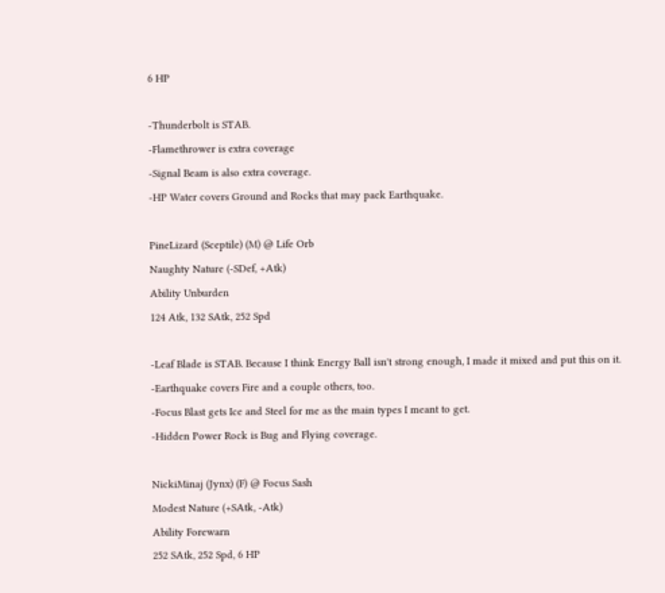6 HP

-Thunderbolt is STAB.
-Flamethrower is extra coverage
-Signal Beam is also extra coverage.
-HP Water covers Ground and Rocks that may pack Earthquake.

PineLizard (Sceptile) (M) @ Life Orb
Naughty Nature (-SDef, +Atk)
Ability Unburden
124 Atk, 132 SAtk, 252 Spd

-Leaf Blade is STAB. Because I think Energy Ball isn't strong enough, I made it mixed and put this on it.
-Earthquake covers Fire and a couple others, too.
-Focus Blast gets Ice and Steel for me as the main types I meant to get.
-Hidden Power Rock is Bug and Flying coverage.

NickiMinaj (Jynx) (F) @ Focus Sash
Modest Nature (+SAtk, -Atk)
Ability Forewarn
252 SAtk, 252 Spd, 6 HP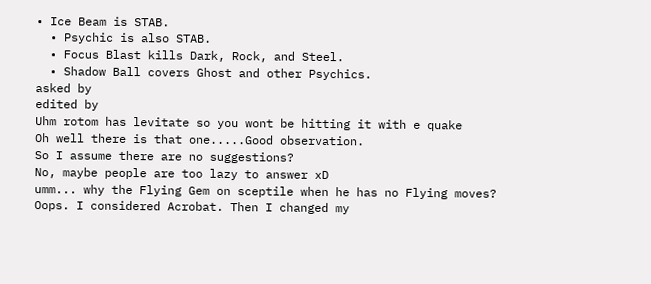• Ice Beam is STAB.
  • Psychic is also STAB.
  • Focus Blast kills Dark, Rock, and Steel.
  • Shadow Ball covers Ghost and other Psychics.
asked by
edited by
Uhm rotom has levitate so you wont be hitting it with e quake
Oh well there is that one.....Good observation.
So I assume there are no suggestions?
No, maybe people are too lazy to answer xD
umm... why the Flying Gem on sceptile when he has no Flying moves?
Oops. I considered Acrobat. Then I changed my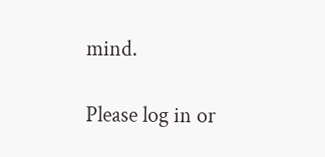mind.

Please log in or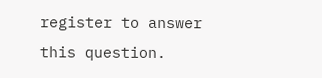register to answer this question.